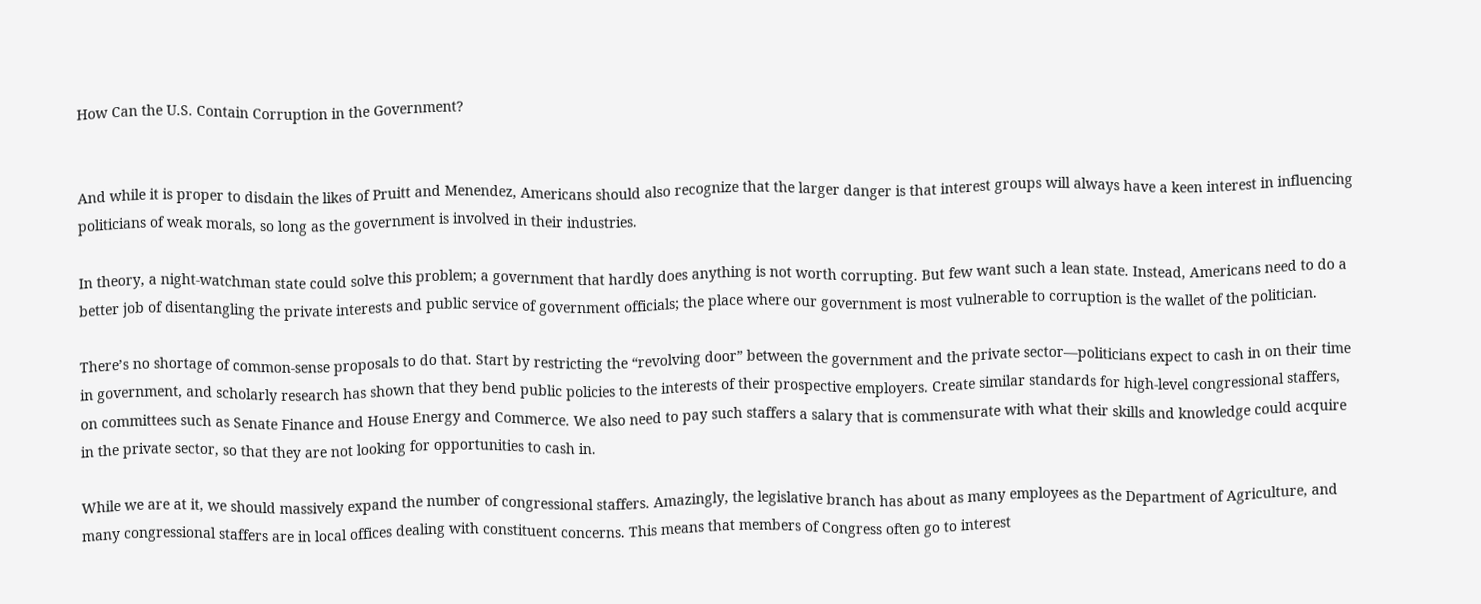How Can the U.S. Contain Corruption in the Government?


And while it is proper to disdain the likes of Pruitt and Menendez, Americans should also recognize that the larger danger is that interest groups will always have a keen interest in influencing politicians of weak morals, so long as the government is involved in their industries.

In theory, a night-watchman state could solve this problem; a government that hardly does anything is not worth corrupting. But few want such a lean state. Instead, Americans need to do a better job of disentangling the private interests and public service of government officials; the place where our government is most vulnerable to corruption is the wallet of the politician.

There’s no shortage of common-sense proposals to do that. Start by restricting the “revolving door” between the government and the private sector—politicians expect to cash in on their time in government, and scholarly research has shown that they bend public policies to the interests of their prospective employers. Create similar standards for high-level congressional staffers, on committees such as Senate Finance and House Energy and Commerce. We also need to pay such staffers a salary that is commensurate with what their skills and knowledge could acquire in the private sector, so that they are not looking for opportunities to cash in.

While we are at it, we should massively expand the number of congressional staffers. Amazingly, the legislative branch has about as many employees as the Department of Agriculture, and many congressional staffers are in local offices dealing with constituent concerns. This means that members of Congress often go to interest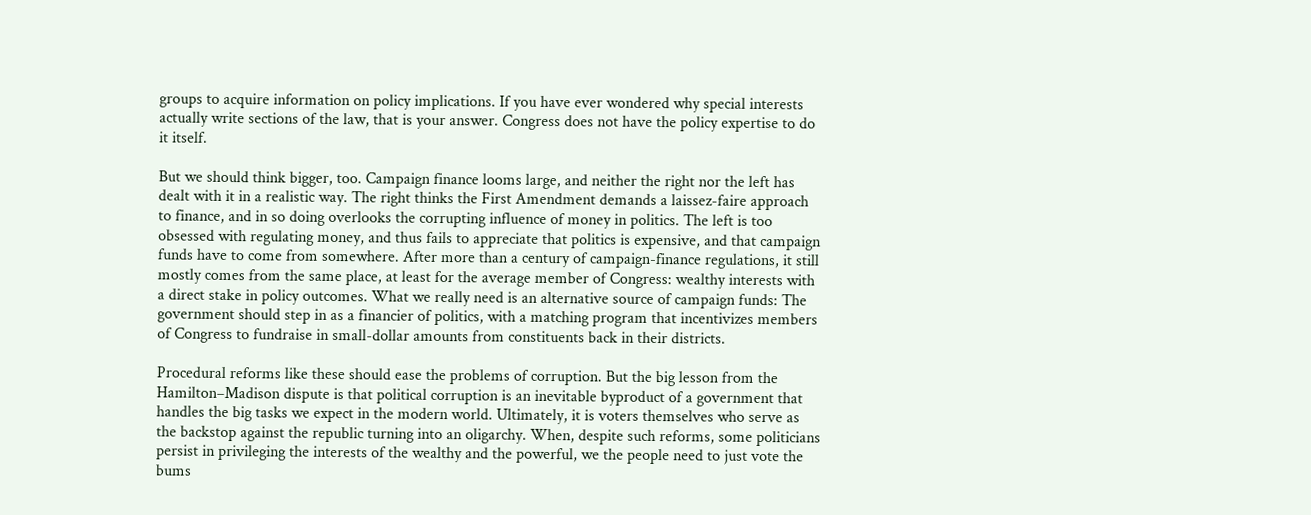groups to acquire information on policy implications. If you have ever wondered why special interests actually write sections of the law, that is your answer. Congress does not have the policy expertise to do it itself.

But we should think bigger, too. Campaign finance looms large, and neither the right nor the left has dealt with it in a realistic way. The right thinks the First Amendment demands a laissez-faire approach to finance, and in so doing overlooks the corrupting influence of money in politics. The left is too obsessed with regulating money, and thus fails to appreciate that politics is expensive, and that campaign funds have to come from somewhere. After more than a century of campaign-finance regulations, it still mostly comes from the same place, at least for the average member of Congress: wealthy interests with a direct stake in policy outcomes. What we really need is an alternative source of campaign funds: The government should step in as a financier of politics, with a matching program that incentivizes members of Congress to fundraise in small-dollar amounts from constituents back in their districts.

Procedural reforms like these should ease the problems of corruption. But the big lesson from the Hamilton–Madison dispute is that political corruption is an inevitable byproduct of a government that handles the big tasks we expect in the modern world. Ultimately, it is voters themselves who serve as the backstop against the republic turning into an oligarchy. When, despite such reforms, some politicians persist in privileging the interests of the wealthy and the powerful, we the people need to just vote the bums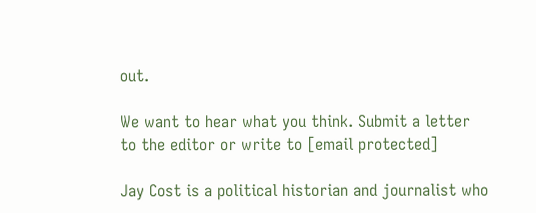out.

We want to hear what you think. Submit a letter to the editor or write to [email protected]

Jay Cost is a political historian and journalist who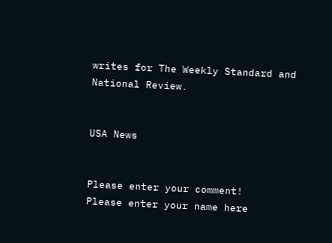writes for The Weekly Standard and National Review.


USA News


Please enter your comment!
Please enter your name here